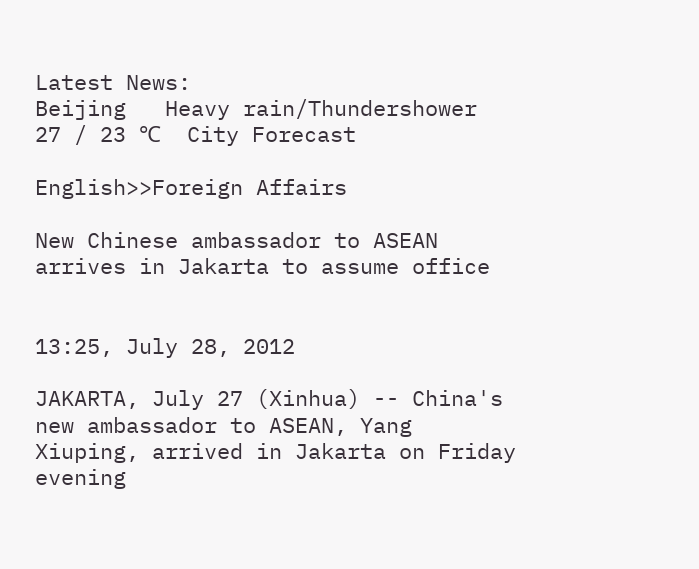Latest News:
Beijing   Heavy rain/Thundershower    27 / 23 ℃  City Forecast

English>>Foreign Affairs

New Chinese ambassador to ASEAN arrives in Jakarta to assume office


13:25, July 28, 2012

JAKARTA, July 27 (Xinhua) -- China's new ambassador to ASEAN, Yang Xiuping, arrived in Jakarta on Friday evening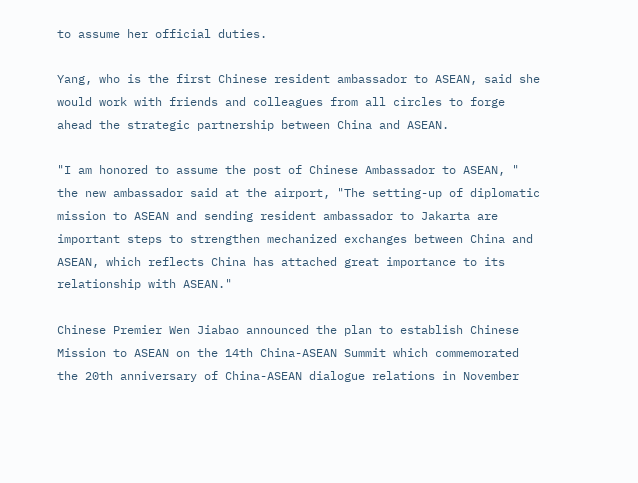to assume her official duties.

Yang, who is the first Chinese resident ambassador to ASEAN, said she would work with friends and colleagues from all circles to forge ahead the strategic partnership between China and ASEAN.

"I am honored to assume the post of Chinese Ambassador to ASEAN, " the new ambassador said at the airport, "The setting-up of diplomatic mission to ASEAN and sending resident ambassador to Jakarta are important steps to strengthen mechanized exchanges between China and ASEAN, which reflects China has attached great importance to its relationship with ASEAN."

Chinese Premier Wen Jiabao announced the plan to establish Chinese Mission to ASEAN on the 14th China-ASEAN Summit which commemorated the 20th anniversary of China-ASEAN dialogue relations in November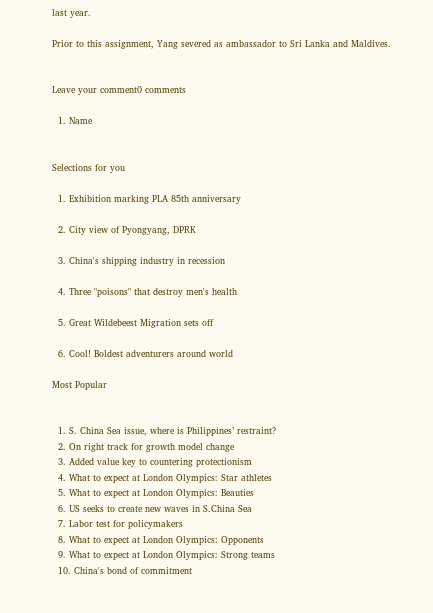last year.

Prior to this assignment, Yang severed as ambassador to Sri Lanka and Maldives.


Leave your comment0 comments

  1. Name


Selections for you

  1. Exhibition marking PLA 85th anniversary

  2. City view of Pyongyang, DPRK

  3. China's shipping industry in recession

  4. Three "poisons" that destroy men's health

  5. Great Wildebeest Migration sets off

  6. Cool! Boldest adventurers around world

Most Popular


  1. S. China Sea issue, where is Philippines’ restraint?
  2. On right track for growth model change
  3. Added value key to countering protectionism
  4. What to expect at London Olympics: Star athletes
  5. What to expect at London Olympics: Beauties
  6. US seeks to create new waves in S.China Sea
  7. Labor test for policymakers
  8. What to expect at London Olympics: Opponents
  9. What to expect at London Olympics: Strong teams
  10. China's bond of commitment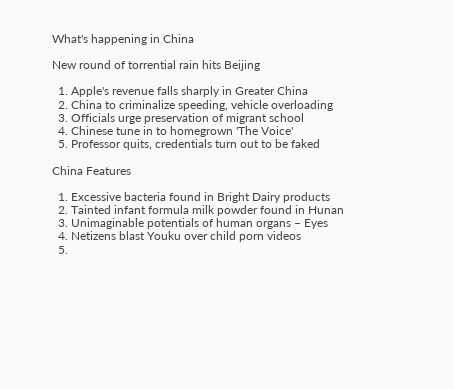What's happening in China

New round of torrential rain hits Beijing

  1. Apple's revenue falls sharply in Greater China
  2. China to criminalize speeding, vehicle overloading
  3. Officials urge preservation of migrant school
  4. Chinese tune in to homegrown 'The Voice'
  5. Professor quits, credentials turn out to be faked

China Features

  1. Excessive bacteria found in Bright Dairy products
  2. Tainted infant formula milk powder found in Hunan
  3. Unimaginable potentials of human organs – Eyes
  4. Netizens blast Youku over child porn videos
  5.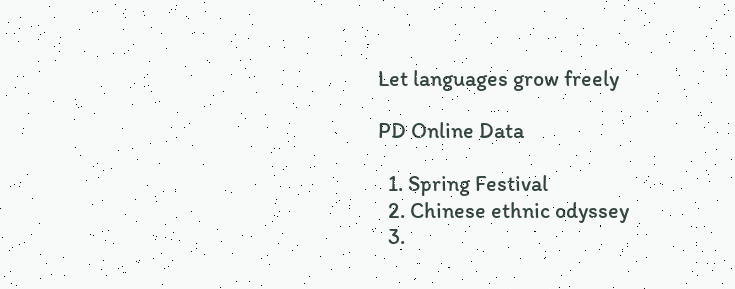Let languages grow freely

PD Online Data

  1. Spring Festival
  2. Chinese ethnic odyssey
  3.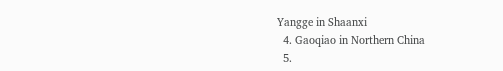Yangge in Shaanxi
  4. Gaoqiao in Northern China
  5.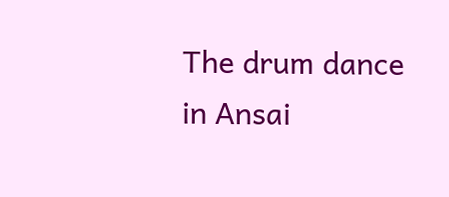The drum dance in Ansai